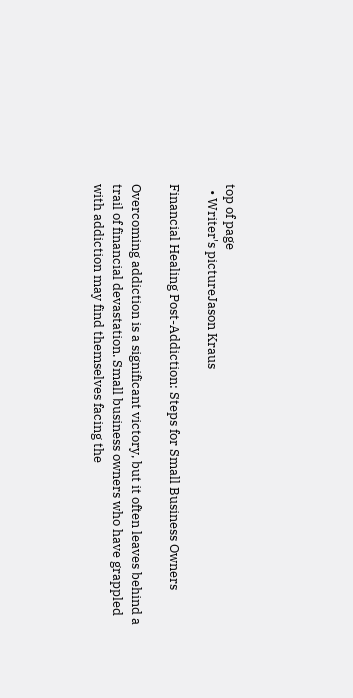top of page
  • Writer's pictureJason Kraus

Financial Healing Post-Addiction: Steps for Small Business Owners

Overcoming addiction is a significant victory, but it often leaves behind a trail of financial devastation. Small business owners who have grappled with addiction may find themselves facing the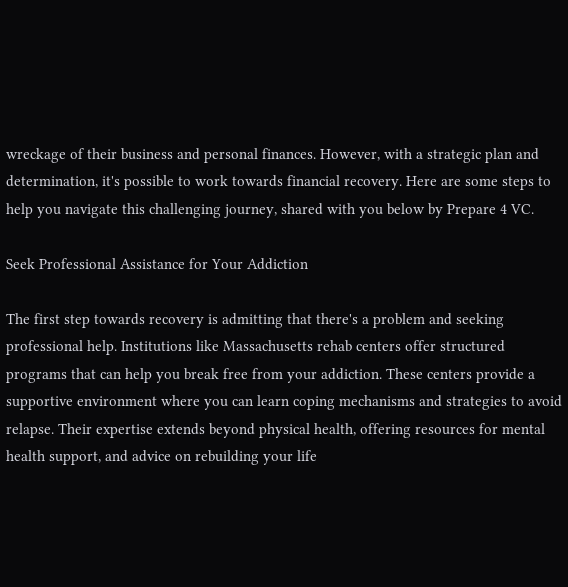wreckage of their business and personal finances. However, with a strategic plan and determination, it's possible to work towards financial recovery. Here are some steps to help you navigate this challenging journey, shared with you below by Prepare 4 VC.

Seek Professional Assistance for Your Addiction

The first step towards recovery is admitting that there's a problem and seeking professional help. Institutions like Massachusetts rehab centers offer structured programs that can help you break free from your addiction. These centers provide a supportive environment where you can learn coping mechanisms and strategies to avoid relapse. Their expertise extends beyond physical health, offering resources for mental health support, and advice on rebuilding your life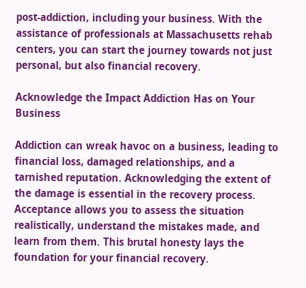post-addiction, including your business. With the assistance of professionals at Massachusetts rehab centers, you can start the journey towards not just personal, but also financial recovery.

Acknowledge the Impact Addiction Has on Your Business

Addiction can wreak havoc on a business, leading to financial loss, damaged relationships, and a tarnished reputation. Acknowledging the extent of the damage is essential in the recovery process. Acceptance allows you to assess the situation realistically, understand the mistakes made, and learn from them. This brutal honesty lays the foundation for your financial recovery.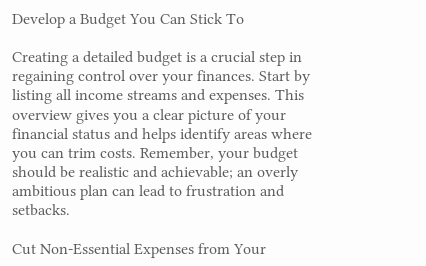Develop a Budget You Can Stick To

Creating a detailed budget is a crucial step in regaining control over your finances. Start by listing all income streams and expenses. This overview gives you a clear picture of your financial status and helps identify areas where you can trim costs. Remember, your budget should be realistic and achievable; an overly ambitious plan can lead to frustration and setbacks.

Cut Non-Essential Expenses from Your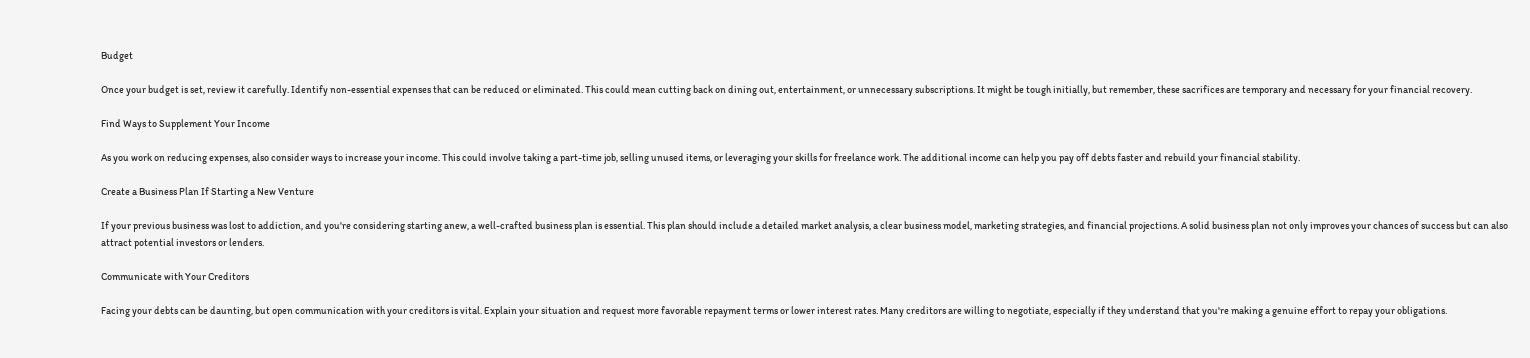Budget

Once your budget is set, review it carefully. Identify non-essential expenses that can be reduced or eliminated. This could mean cutting back on dining out, entertainment, or unnecessary subscriptions. It might be tough initially, but remember, these sacrifices are temporary and necessary for your financial recovery.

Find Ways to Supplement Your Income

As you work on reducing expenses, also consider ways to increase your income. This could involve taking a part-time job, selling unused items, or leveraging your skills for freelance work. The additional income can help you pay off debts faster and rebuild your financial stability.

Create a Business Plan If Starting a New Venture

If your previous business was lost to addiction, and you're considering starting anew, a well-crafted business plan is essential. This plan should include a detailed market analysis, a clear business model, marketing strategies, and financial projections. A solid business plan not only improves your chances of success but can also attract potential investors or lenders.

Communicate with Your Creditors

Facing your debts can be daunting, but open communication with your creditors is vital. Explain your situation and request more favorable repayment terms or lower interest rates. Many creditors are willing to negotiate, especially if they understand that you're making a genuine effort to repay your obligations.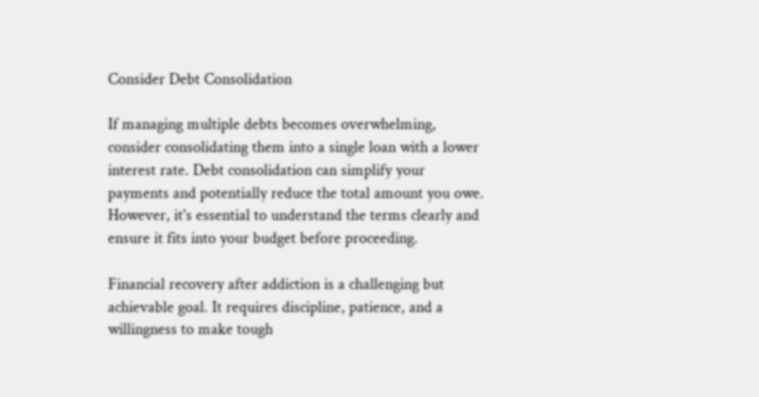Consider Debt Consolidation

If managing multiple debts becomes overwhelming, consider consolidating them into a single loan with a lower interest rate. Debt consolidation can simplify your payments and potentially reduce the total amount you owe. However, it's essential to understand the terms clearly and ensure it fits into your budget before proceeding.

Financial recovery after addiction is a challenging but achievable goal. It requires discipline, patience, and a willingness to make tough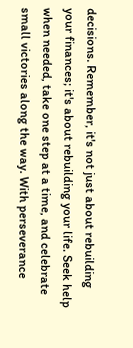decisions. Remember, it's not just about rebuilding your finances; it's about rebuilding your life. Seek help when needed, take one step at a time, and celebrate small victories along the way. With perseverance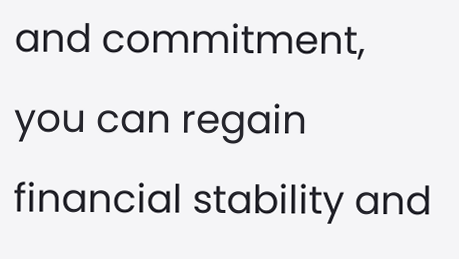and commitment, you can regain financial stability and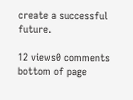create a successful future.

12 views0 comments
bottom of page